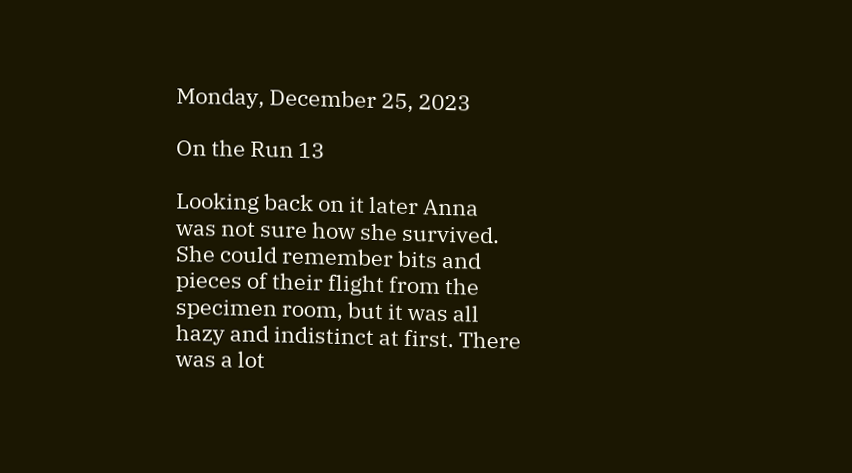Monday, December 25, 2023

On the Run 13

Looking back on it later Anna was not sure how she survived. She could remember bits and pieces of their flight from the specimen room, but it was all hazy and indistinct at first. There was a lot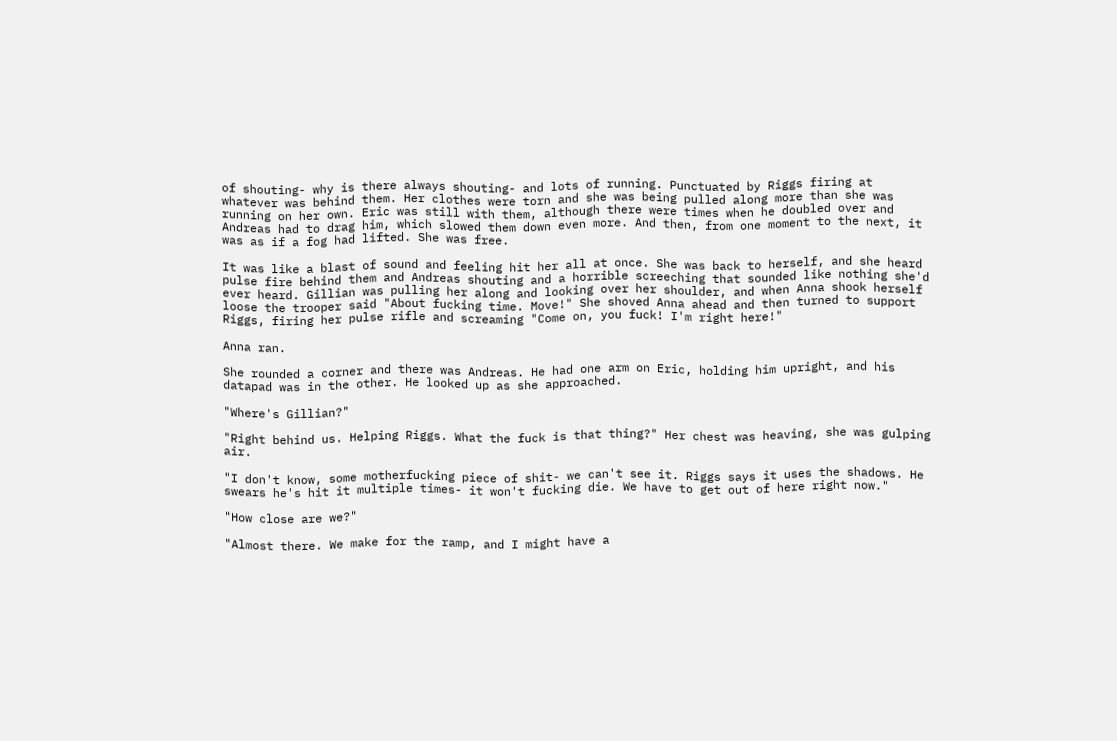of shouting- why is there always shouting- and lots of running. Punctuated by Riggs firing at whatever was behind them. Her clothes were torn and she was being pulled along more than she was running on her own. Eric was still with them, although there were times when he doubled over and Andreas had to drag him, which slowed them down even more. And then, from one moment to the next, it was as if a fog had lifted. She was free.

It was like a blast of sound and feeling hit her all at once. She was back to herself, and she heard pulse fire behind them and Andreas shouting and a horrible screeching that sounded like nothing she'd ever heard. Gillian was pulling her along and looking over her shoulder, and when Anna shook herself loose the trooper said "About fucking time. Move!" She shoved Anna ahead and then turned to support Riggs, firing her pulse rifle and screaming "Come on, you fuck! I'm right here!"

Anna ran.

She rounded a corner and there was Andreas. He had one arm on Eric, holding him upright, and his datapad was in the other. He looked up as she approached.

"Where's Gillian?"

"Right behind us. Helping Riggs. What the fuck is that thing?" Her chest was heaving, she was gulping air.

"I don't know, some motherfucking piece of shit- we can't see it. Riggs says it uses the shadows. He swears he's hit it multiple times- it won't fucking die. We have to get out of here right now."

"How close are we?"

"Almost there. We make for the ramp, and I might have a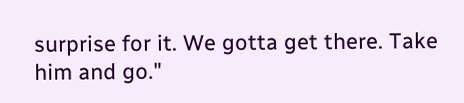surprise for it. We gotta get there. Take him and go."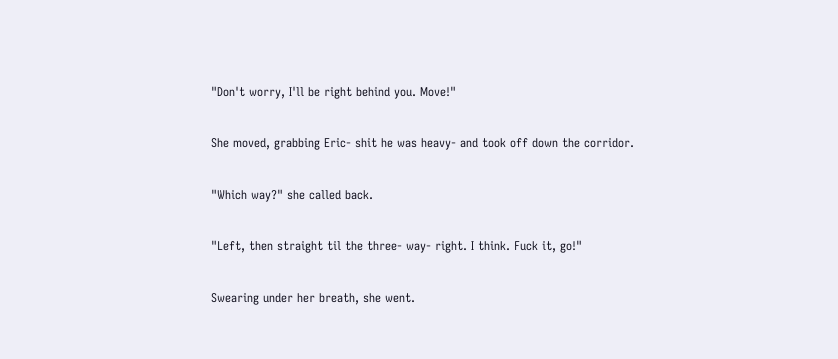"Don't worry, I'll be right behind you. Move!"

She moved, grabbing Eric- shit he was heavy- and took off down the corridor.

"Which way?" she called back.

"Left, then straight til the three- way- right. I think. Fuck it, go!"

Swearing under her breath, she went.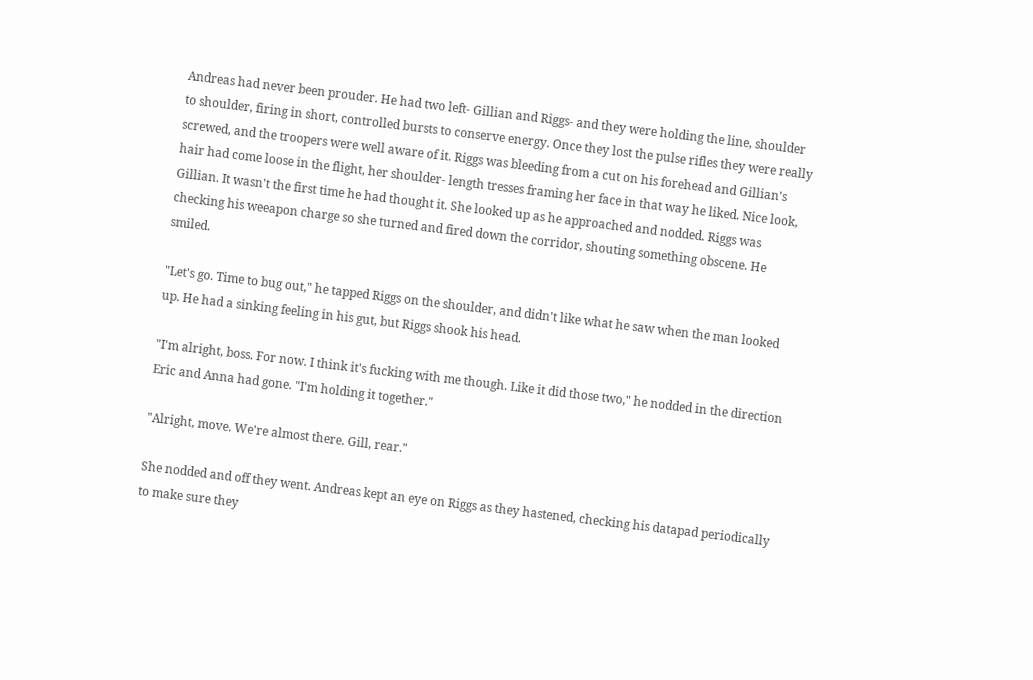Andreas had never been prouder. He had two left- Gillian and Riggs- and they were holding the line, shoulder to shoulder, firing in short, controlled bursts to conserve energy. Once they lost the pulse rifles they were really screwed, and the troopers were well aware of it. Riggs was bleeding from a cut on his forehead and Gillian's hair had come loose in the flight, her shoulder- length tresses framing her face in that way he liked. Nice look, Gillian. It wasn't the first time he had thought it. She looked up as he approached and nodded. Riggs was checking his weeapon charge so she turned and fired down the corridor, shouting something obscene. He smiled.

"Let's go. Time to bug out," he tapped Riggs on the shoulder, and didn't like what he saw when the man looked up. He had a sinking feeling in his gut, but Riggs shook his head.

"I'm alright, boss. For now. I think it's fucking with me though. Like it did those two," he nodded in the direction Eric and Anna had gone. "I'm holding it together."

"Alright, move. We're almost there. Gill, rear."

She nodded and off they went. Andreas kept an eye on Riggs as they hastened, checking his datapad periodically to make sure they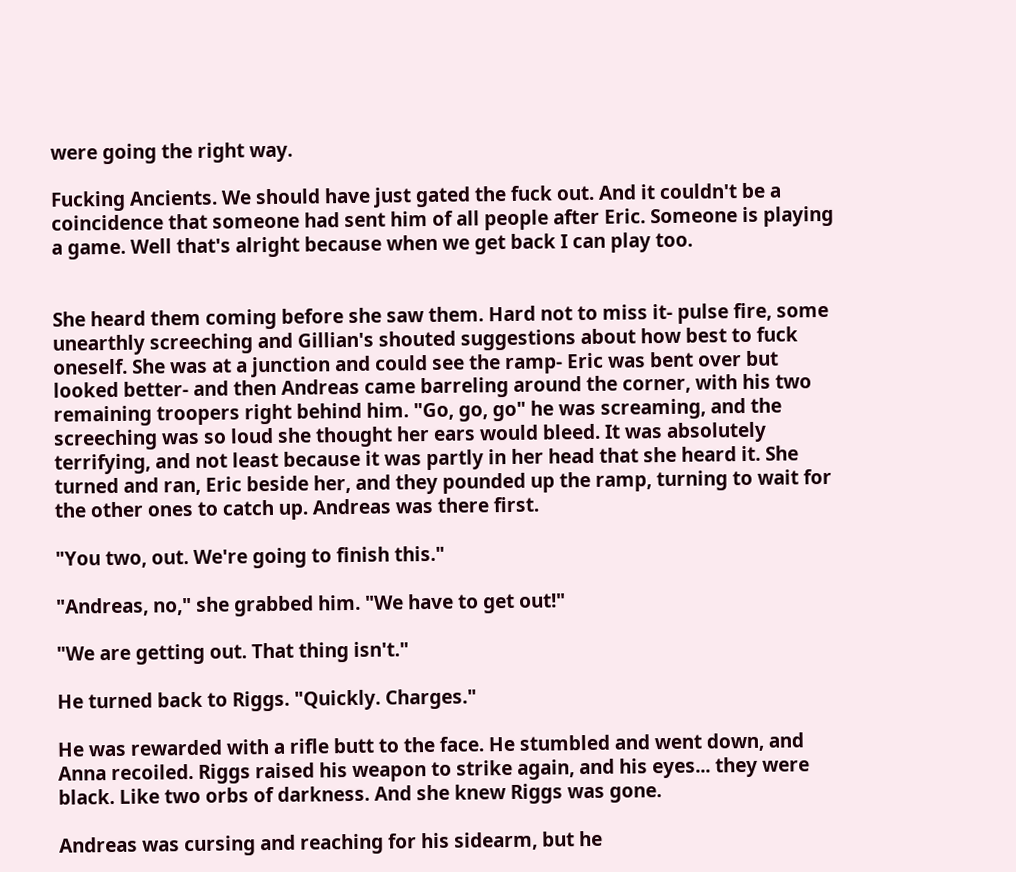were going the right way.

Fucking Ancients. We should have just gated the fuck out. And it couldn't be a coincidence that someone had sent him of all people after Eric. Someone is playing a game. Well that's alright because when we get back I can play too.


She heard them coming before she saw them. Hard not to miss it- pulse fire, some unearthly screeching and Gillian's shouted suggestions about how best to fuck oneself. She was at a junction and could see the ramp- Eric was bent over but looked better- and then Andreas came barreling around the corner, with his two remaining troopers right behind him. "Go, go, go" he was screaming, and the screeching was so loud she thought her ears would bleed. It was absolutely terrifying, and not least because it was partly in her head that she heard it. She turned and ran, Eric beside her, and they pounded up the ramp, turning to wait for the other ones to catch up. Andreas was there first.

"You two, out. We're going to finish this."

"Andreas, no," she grabbed him. "We have to get out!"

"We are getting out. That thing isn't."

He turned back to Riggs. "Quickly. Charges."

He was rewarded with a rifle butt to the face. He stumbled and went down, and Anna recoiled. Riggs raised his weapon to strike again, and his eyes... they were black. Like two orbs of darkness. And she knew Riggs was gone.

Andreas was cursing and reaching for his sidearm, but he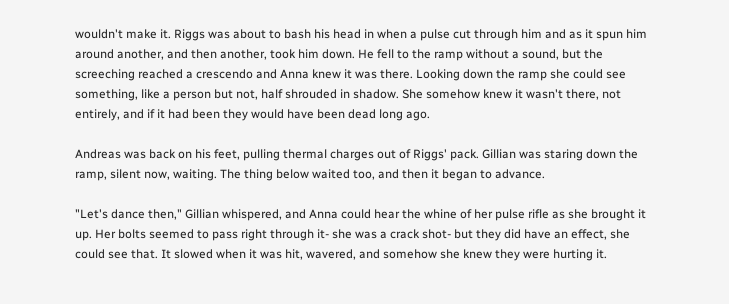wouldn't make it. Riggs was about to bash his head in when a pulse cut through him and as it spun him around another, and then another, took him down. He fell to the ramp without a sound, but the screeching reached a crescendo and Anna knew it was there. Looking down the ramp she could see something, like a person but not, half shrouded in shadow. She somehow knew it wasn't there, not entirely, and if it had been they would have been dead long ago.

Andreas was back on his feet, pulling thermal charges out of Riggs' pack. Gillian was staring down the ramp, silent now, waiting. The thing below waited too, and then it began to advance.

"Let's dance then," Gillian whispered, and Anna could hear the whine of her pulse rifle as she brought it up. Her bolts seemed to pass right through it- she was a crack shot- but they did have an effect, she could see that. It slowed when it was hit, wavered, and somehow she knew they were hurting it.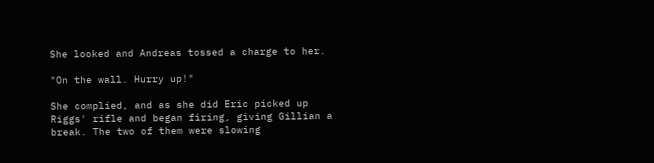She looked and Andreas tossed a charge to her.

"On the wall. Hurry up!"

She complied, and as she did Eric picked up Riggs' rifle and began firing, giving Gillian a break. The two of them were slowing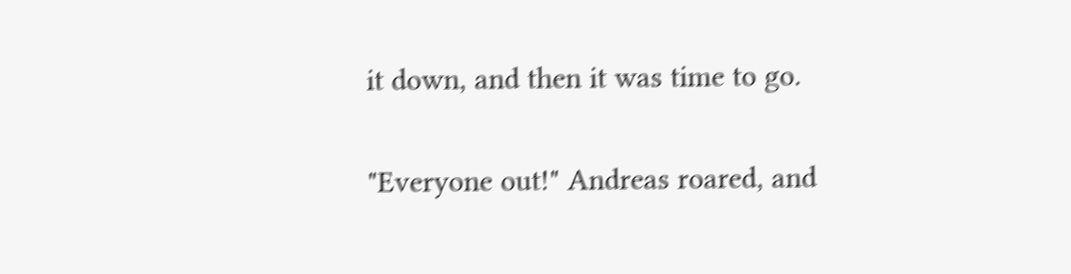it down, and then it was time to go.

"Everyone out!" Andreas roared, and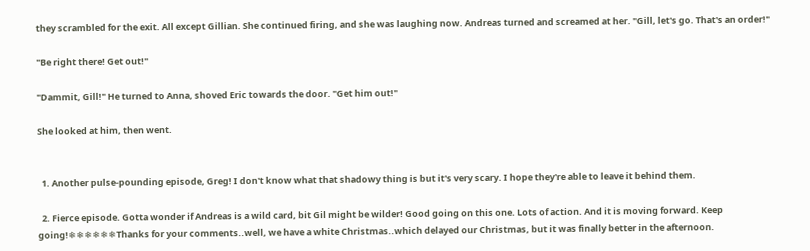they scrambled for the exit. All except Gillian. She continued firing, and she was laughing now. Andreas turned and screamed at her. "Gill, let's go. That's an order!"

"Be right there! Get out!"

"Dammit, Gill!" He turned to Anna, shoved Eric towards the door. "Get him out!"

She looked at him, then went.


  1. Another pulse-pounding episode, Greg! I don't know what that shadowy thing is but it's very scary. I hope they're able to leave it behind them.

  2. Fierce episode. Gotta wonder if Andreas is a wild card, bit Gil might be wilder! Good going on this one. Lots of action. And it is moving forward. Keep going!❄❄❄❄❄❄Thanks for your comments..well, we have a white Christmas..which delayed our Christmas, but it was finally better in the afternoon.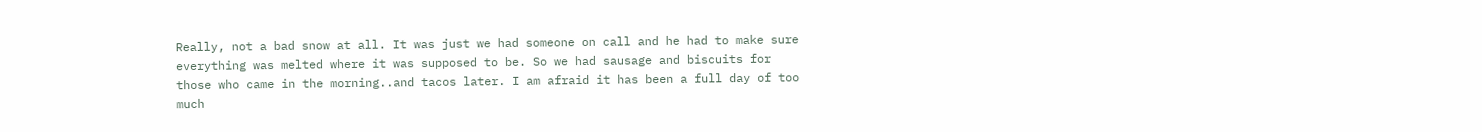Really, not a bad snow at all. It was just we had someone on call and he had to make sure everything was melted where it was supposed to be. So we had sausage and biscuits for those who came in the morning..and tacos later. I am afraid it has been a full day of too much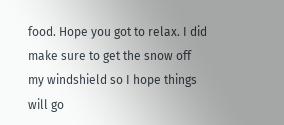food. Hope you got to relax. I did make sure to get the snow off my windshield so I hope things will go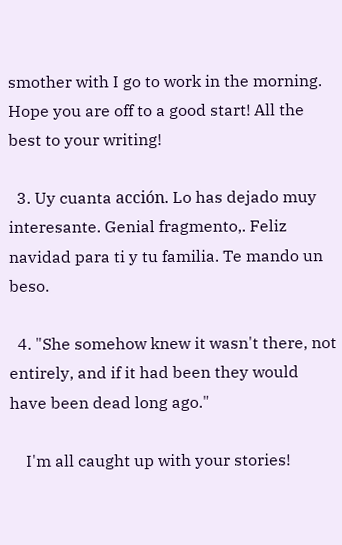smother with I go to work in the morning. Hope you are off to a good start! All the best to your writing!

  3. Uy cuanta acción. Lo has dejado muy interesante. Genial fragmento,. Feliz navidad para ti y tu familia. Te mando un beso.

  4. "She somehow knew it wasn't there, not entirely, and if it had been they would have been dead long ago."

    I'm all caught up with your stories!